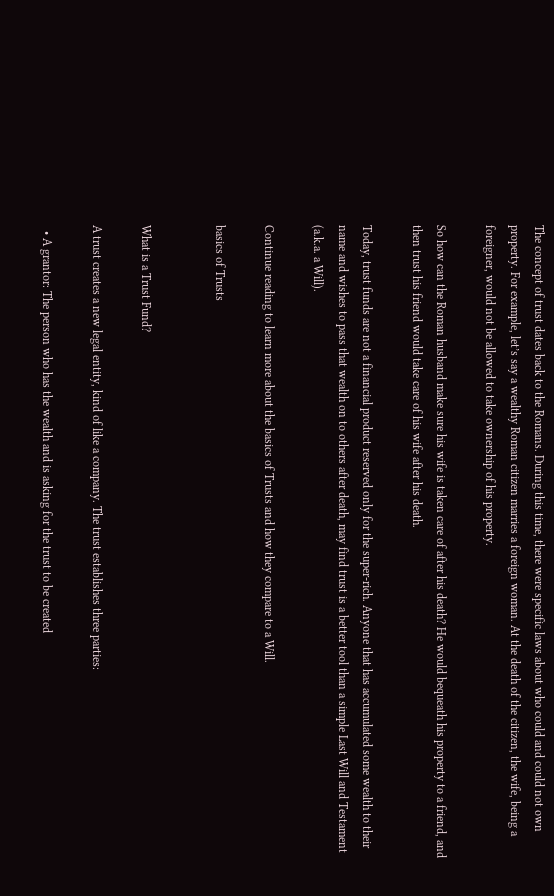The concept of trust dates back to the Romans. During this time, there were specific laws about who could and could not own property. For example, let’s say a wealthy Roman citizen marries a foreign woman. At the death of the citizen, the wife, being a foreigner, would not be allowed to take ownership of his property.

So how can the Roman husband make sure his wife is taken care of after his death? He would bequeath his property to a friend, and then trust his friend would take care of his wife after his death.

Today, trust funds are not a financial product reserved only for the super-rich. Anyone that has accumulated some wealth to their name and wishes to pass that wealth on to others after death, may find trust is a better tool than a simple Last Will and Testament (a.k.a. a Will).

Continue reading to learn more about the basics of Trusts and how they compare to a Will.

basics of Trusts


What is a Trust Fund?

A trust creates a new legal entity, kind of like a company. The trust establishes three parties:

  • A grantor: The person who has the wealth and is asking for the trust to be created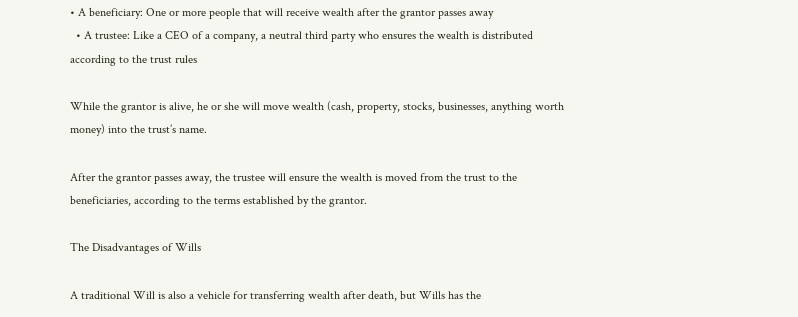• A beneficiary: One or more people that will receive wealth after the grantor passes away
  • A trustee: Like a CEO of a company, a neutral third party who ensures the wealth is distributed according to the trust rules

While the grantor is alive, he or she will move wealth (cash, property, stocks, businesses, anything worth money) into the trust’s name.

After the grantor passes away, the trustee will ensure the wealth is moved from the trust to the beneficiaries, according to the terms established by the grantor.

The Disadvantages of Wills

A traditional Will is also a vehicle for transferring wealth after death, but Wills has the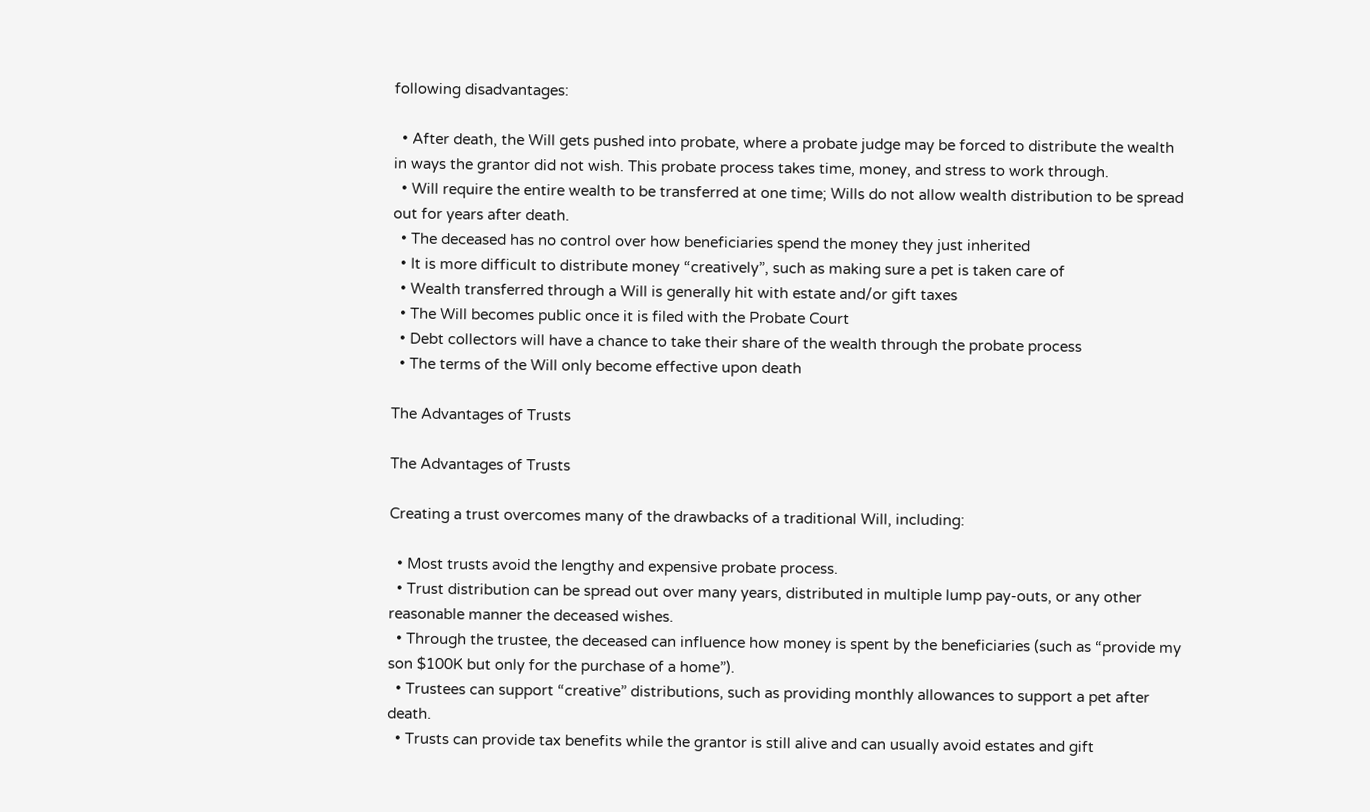following disadvantages:

  • After death, the Will gets pushed into probate, where a probate judge may be forced to distribute the wealth in ways the grantor did not wish. This probate process takes time, money, and stress to work through.
  • Will require the entire wealth to be transferred at one time; Wills do not allow wealth distribution to be spread out for years after death.
  • The deceased has no control over how beneficiaries spend the money they just inherited
  • It is more difficult to distribute money “creatively”, such as making sure a pet is taken care of
  • Wealth transferred through a Will is generally hit with estate and/or gift taxes
  • The Will becomes public once it is filed with the Probate Court
  • Debt collectors will have a chance to take their share of the wealth through the probate process
  • The terms of the Will only become effective upon death

The Advantages of Trusts

The Advantages of Trusts

Creating a trust overcomes many of the drawbacks of a traditional Will, including:

  • Most trusts avoid the lengthy and expensive probate process.
  • Trust distribution can be spread out over many years, distributed in multiple lump pay-outs, or any other reasonable manner the deceased wishes.
  • Through the trustee, the deceased can influence how money is spent by the beneficiaries (such as “provide my son $100K but only for the purchase of a home”).
  • Trustees can support “creative” distributions, such as providing monthly allowances to support a pet after death.
  • Trusts can provide tax benefits while the grantor is still alive and can usually avoid estates and gift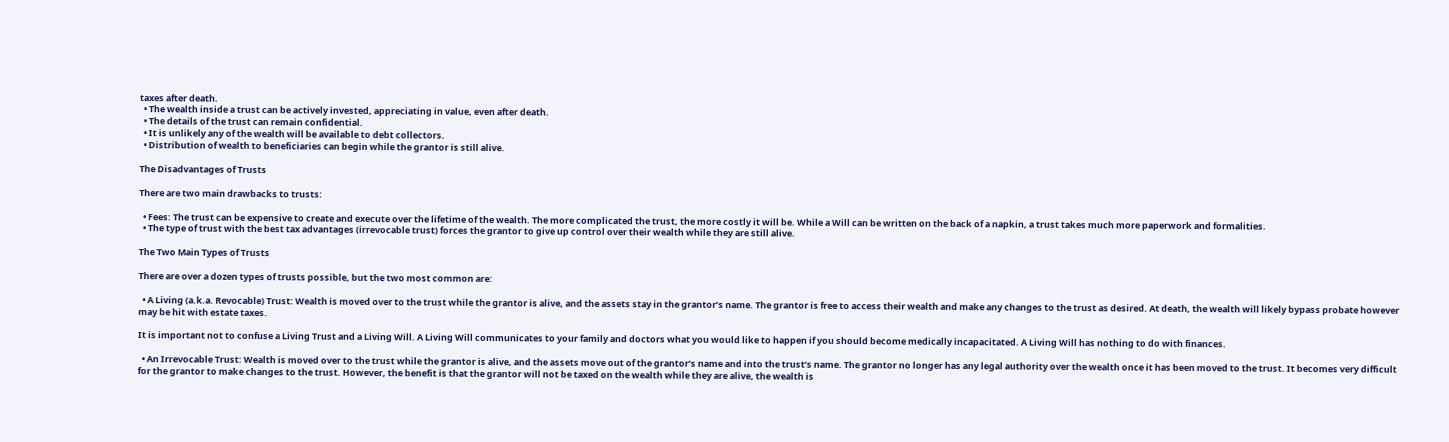taxes after death.
  • The wealth inside a trust can be actively invested, appreciating in value, even after death.
  • The details of the trust can remain confidential.
  • It is unlikely any of the wealth will be available to debt collectors.
  • Distribution of wealth to beneficiaries can begin while the grantor is still alive.

The Disadvantages of Trusts

There are two main drawbacks to trusts:

  • Fees: The trust can be expensive to create and execute over the lifetime of the wealth. The more complicated the trust, the more costly it will be. While a Will can be written on the back of a napkin, a trust takes much more paperwork and formalities.
  • The type of trust with the best tax advantages (irrevocable trust) forces the grantor to give up control over their wealth while they are still alive.

The Two Main Types of Trusts

There are over a dozen types of trusts possible, but the two most common are:

  • A Living (a.k.a. Revocable) Trust: Wealth is moved over to the trust while the grantor is alive, and the assets stay in the grantor’s name. The grantor is free to access their wealth and make any changes to the trust as desired. At death, the wealth will likely bypass probate however may be hit with estate taxes.

It is important not to confuse a Living Trust and a Living Will. A Living Will communicates to your family and doctors what you would like to happen if you should become medically incapacitated. A Living Will has nothing to do with finances.

  • An Irrevocable Trust: Wealth is moved over to the trust while the grantor is alive, and the assets move out of the grantor’s name and into the trust’s name. The grantor no longer has any legal authority over the wealth once it has been moved to the trust. It becomes very difficult for the grantor to make changes to the trust. However, the benefit is that the grantor will not be taxed on the wealth while they are alive, the wealth is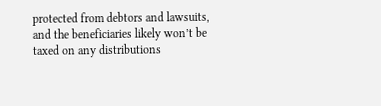protected from debtors and lawsuits, and the beneficiaries likely won’t be taxed on any distributions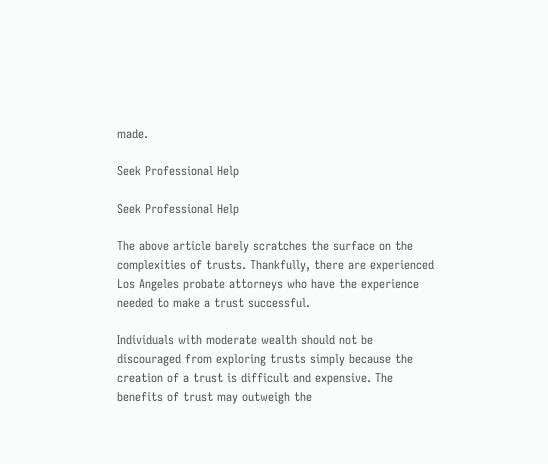made.

Seek Professional Help

Seek Professional Help

The above article barely scratches the surface on the complexities of trusts. Thankfully, there are experienced Los Angeles probate attorneys who have the experience needed to make a trust successful.

Individuals with moderate wealth should not be discouraged from exploring trusts simply because the creation of a trust is difficult and expensive. The benefits of trust may outweigh the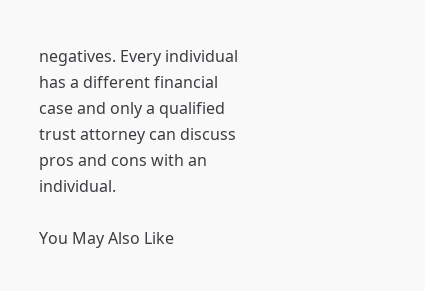negatives. Every individual has a different financial case and only a qualified trust attorney can discuss pros and cons with an individual.

You May Also Like